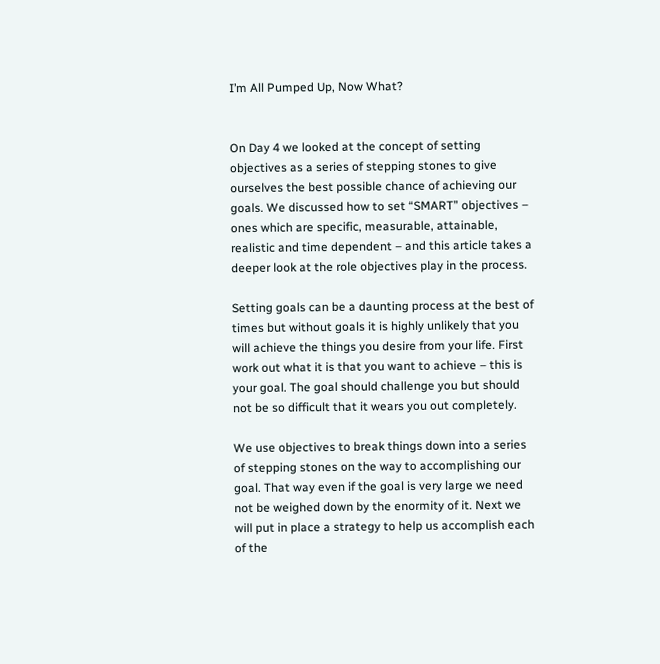I’m All Pumped Up, Now What?


On Day 4 we looked at the concept of setting objectives as a series of stepping stones to give ourselves the best possible chance of achieving our goals. We discussed how to set “SMART” objectives – ones which are specific, measurable, attainable, realistic and time dependent – and this article takes a deeper look at the role objectives play in the process.

Setting goals can be a daunting process at the best of times but without goals it is highly unlikely that you will achieve the things you desire from your life. First work out what it is that you want to achieve – this is your goal. The goal should challenge you but should not be so difficult that it wears you out completely.

We use objectives to break things down into a series of stepping stones on the way to accomplishing our goal. That way even if the goal is very large we need not be weighed down by the enormity of it. Next we will put in place a strategy to help us accomplish each of the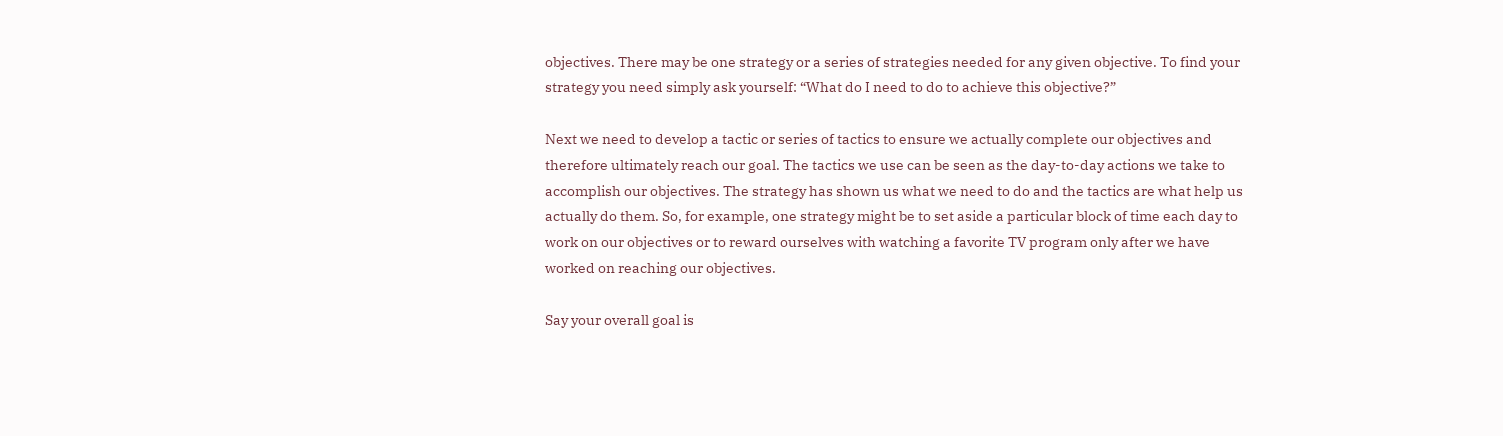objectives. There may be one strategy or a series of strategies needed for any given objective. To find your strategy you need simply ask yourself: “What do I need to do to achieve this objective?”

Next we need to develop a tactic or series of tactics to ensure we actually complete our objectives and therefore ultimately reach our goal. The tactics we use can be seen as the day-to-day actions we take to accomplish our objectives. The strategy has shown us what we need to do and the tactics are what help us actually do them. So, for example, one strategy might be to set aside a particular block of time each day to work on our objectives or to reward ourselves with watching a favorite TV program only after we have worked on reaching our objectives.

Say your overall goal is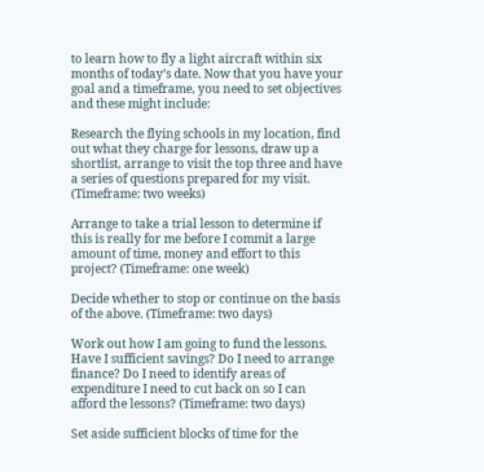to learn how to fly a light aircraft within six months of today’s date. Now that you have your goal and a timeframe, you need to set objectives and these might include:

Research the flying schools in my location, find out what they charge for lessons, draw up a shortlist, arrange to visit the top three and have a series of questions prepared for my visit. (Timeframe: two weeks)

Arrange to take a trial lesson to determine if this is really for me before I commit a large amount of time, money and effort to this project? (Timeframe: one week)

Decide whether to stop or continue on the basis of the above. (Timeframe: two days)

Work out how I am going to fund the lessons. Have I sufficient savings? Do I need to arrange finance? Do I need to identify areas of expenditure I need to cut back on so I can afford the lessons? (Timeframe: two days)

Set aside sufficient blocks of time for the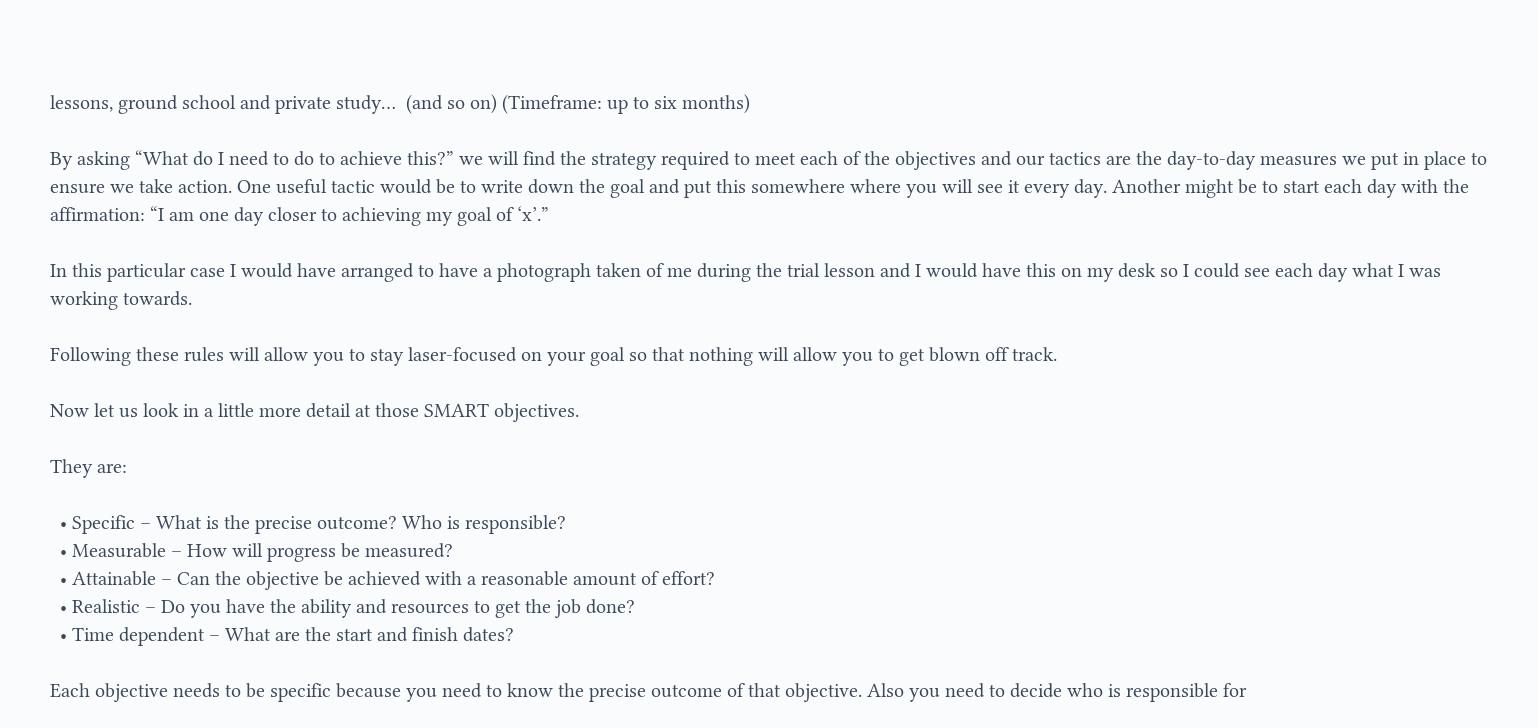lessons, ground school and private study…  (and so on) (Timeframe: up to six months)

By asking “What do I need to do to achieve this?” we will find the strategy required to meet each of the objectives and our tactics are the day-to-day measures we put in place to ensure we take action. One useful tactic would be to write down the goal and put this somewhere where you will see it every day. Another might be to start each day with the affirmation: “I am one day closer to achieving my goal of ‘x’.”

In this particular case I would have arranged to have a photograph taken of me during the trial lesson and I would have this on my desk so I could see each day what I was working towards.

Following these rules will allow you to stay laser-focused on your goal so that nothing will allow you to get blown off track.

Now let us look in a little more detail at those SMART objectives.

They are:

  • Specific – What is the precise outcome? Who is responsible?
  • Measurable – How will progress be measured?
  • Attainable – Can the objective be achieved with a reasonable amount of effort?
  • Realistic – Do you have the ability and resources to get the job done?
  • Time dependent – What are the start and finish dates?

Each objective needs to be specific because you need to know the precise outcome of that objective. Also you need to decide who is responsible for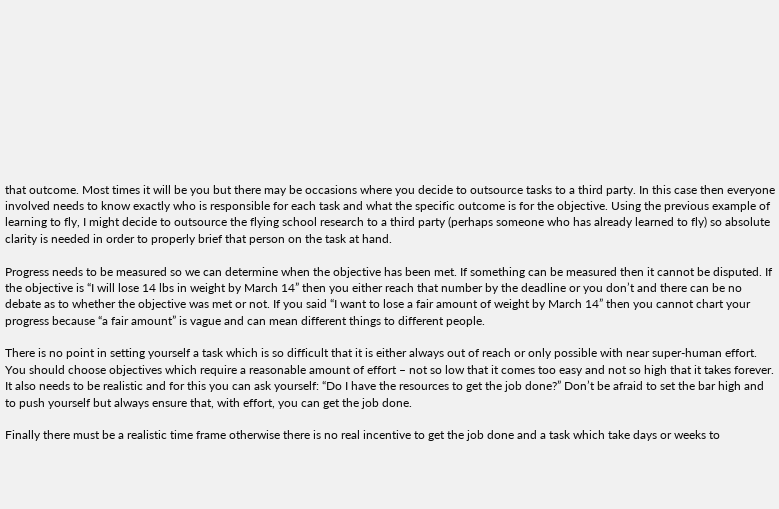that outcome. Most times it will be you but there may be occasions where you decide to outsource tasks to a third party. In this case then everyone involved needs to know exactly who is responsible for each task and what the specific outcome is for the objective. Using the previous example of learning to fly, I might decide to outsource the flying school research to a third party (perhaps someone who has already learned to fly) so absolute clarity is needed in order to properly brief that person on the task at hand.

Progress needs to be measured so we can determine when the objective has been met. If something can be measured then it cannot be disputed. If the objective is “I will lose 14 lbs in weight by March 14” then you either reach that number by the deadline or you don’t and there can be no debate as to whether the objective was met or not. If you said “I want to lose a fair amount of weight by March 14” then you cannot chart your progress because “a fair amount” is vague and can mean different things to different people.

There is no point in setting yourself a task which is so difficult that it is either always out of reach or only possible with near super-human effort. You should choose objectives which require a reasonable amount of effort – not so low that it comes too easy and not so high that it takes forever. It also needs to be realistic and for this you can ask yourself: “Do I have the resources to get the job done?” Don’t be afraid to set the bar high and to push yourself but always ensure that, with effort, you can get the job done.

Finally there must be a realistic time frame otherwise there is no real incentive to get the job done and a task which take days or weeks to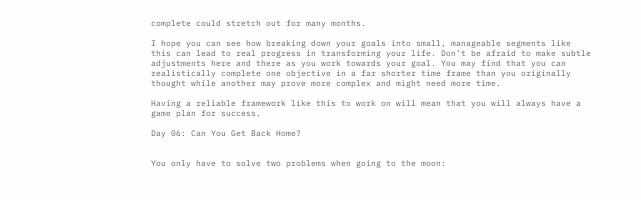complete could stretch out for many months.

I hope you can see how breaking down your goals into small, manageable segments like this can lead to real progress in transforming your life. Don’t be afraid to make subtle adjustments here and there as you work towards your goal. You may find that you can realistically complete one objective in a far shorter time frame than you originally thought while another may prove more complex and might need more time.

Having a reliable framework like this to work on will mean that you will always have a game plan for success.

Day 06: Can You Get Back Home?


You only have to solve two problems when going to the moon: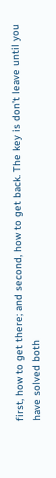first, how to get there; and second, how to get back. The key is don’t leave until you have solved both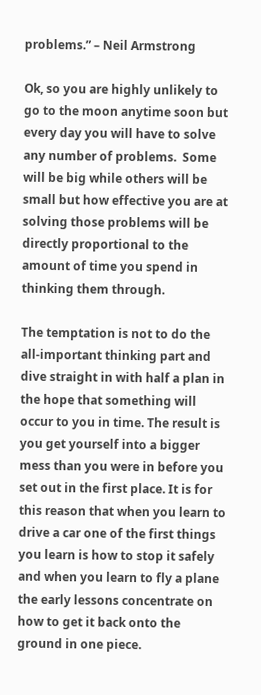problems.” – Neil Armstrong

Ok, so you are highly unlikely to go to the moon anytime soon but every day you will have to solve any number of problems.  Some will be big while others will be small but how effective you are at solving those problems will be directly proportional to the amount of time you spend in thinking them through.

The temptation is not to do the all-important thinking part and dive straight in with half a plan in the hope that something will occur to you in time. The result is you get yourself into a bigger mess than you were in before you set out in the first place. It is for this reason that when you learn to drive a car one of the first things you learn is how to stop it safely and when you learn to fly a plane the early lessons concentrate on how to get it back onto the ground in one piece.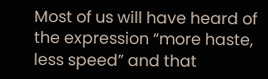Most of us will have heard of the expression “more haste, less speed” and that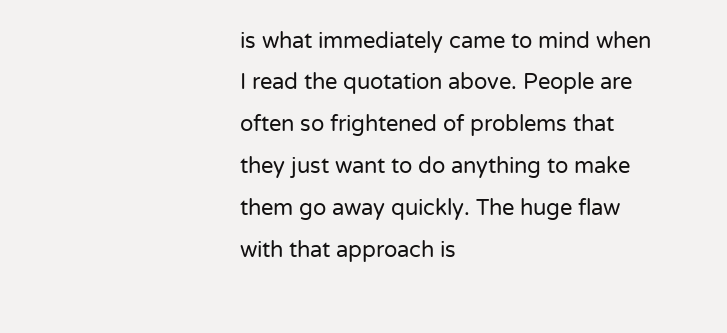is what immediately came to mind when I read the quotation above. People are often so frightened of problems that they just want to do anything to make them go away quickly. The huge flaw with that approach is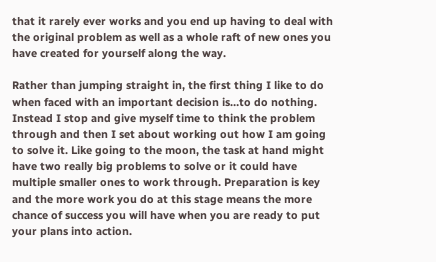that it rarely ever works and you end up having to deal with the original problem as well as a whole raft of new ones you have created for yourself along the way.

Rather than jumping straight in, the first thing I like to do when faced with an important decision is…to do nothing. Instead I stop and give myself time to think the problem through and then I set about working out how I am going to solve it. Like going to the moon, the task at hand might have two really big problems to solve or it could have multiple smaller ones to work through. Preparation is key and the more work you do at this stage means the more chance of success you will have when you are ready to put your plans into action.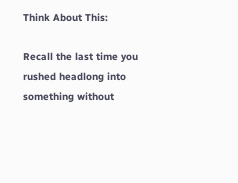Think About This:

Recall the last time you rushed headlong into something without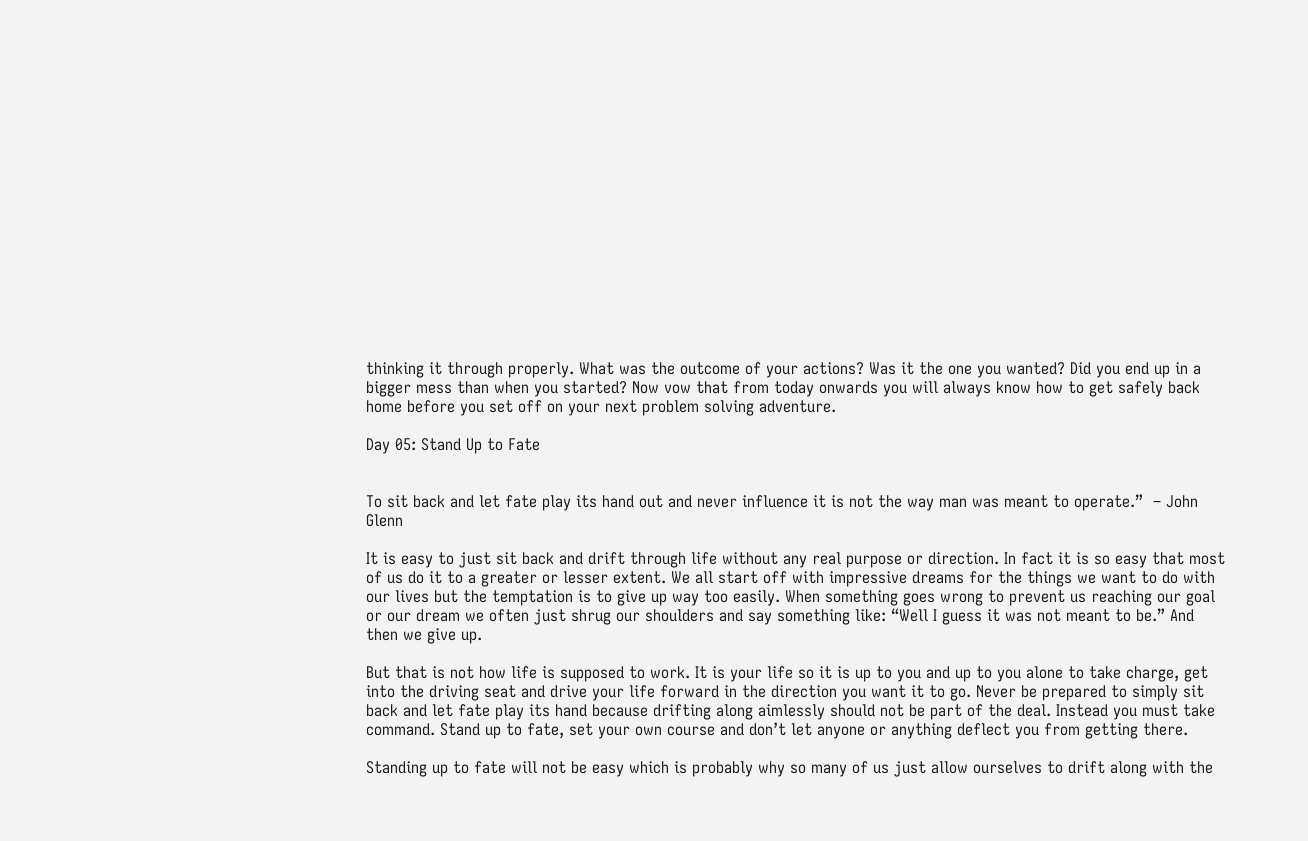thinking it through properly. What was the outcome of your actions? Was it the one you wanted? Did you end up in a bigger mess than when you started? Now vow that from today onwards you will always know how to get safely back home before you set off on your next problem solving adventure.

Day 05: Stand Up to Fate


To sit back and let fate play its hand out and never influence it is not the way man was meant to operate.”  – John Glenn

It is easy to just sit back and drift through life without any real purpose or direction. In fact it is so easy that most of us do it to a greater or lesser extent. We all start off with impressive dreams for the things we want to do with our lives but the temptation is to give up way too easily. When something goes wrong to prevent us reaching our goal or our dream we often just shrug our shoulders and say something like: “Well I guess it was not meant to be.” And then we give up.

But that is not how life is supposed to work. It is your life so it is up to you and up to you alone to take charge, get into the driving seat and drive your life forward in the direction you want it to go. Never be prepared to simply sit back and let fate play its hand because drifting along aimlessly should not be part of the deal. Instead you must take command. Stand up to fate, set your own course and don’t let anyone or anything deflect you from getting there.

Standing up to fate will not be easy which is probably why so many of us just allow ourselves to drift along with the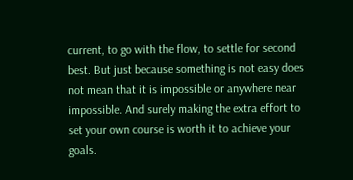current, to go with the flow, to settle for second best. But just because something is not easy does not mean that it is impossible or anywhere near impossible. And surely making the extra effort to set your own course is worth it to achieve your goals.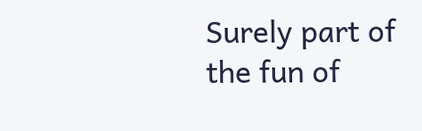Surely part of the fun of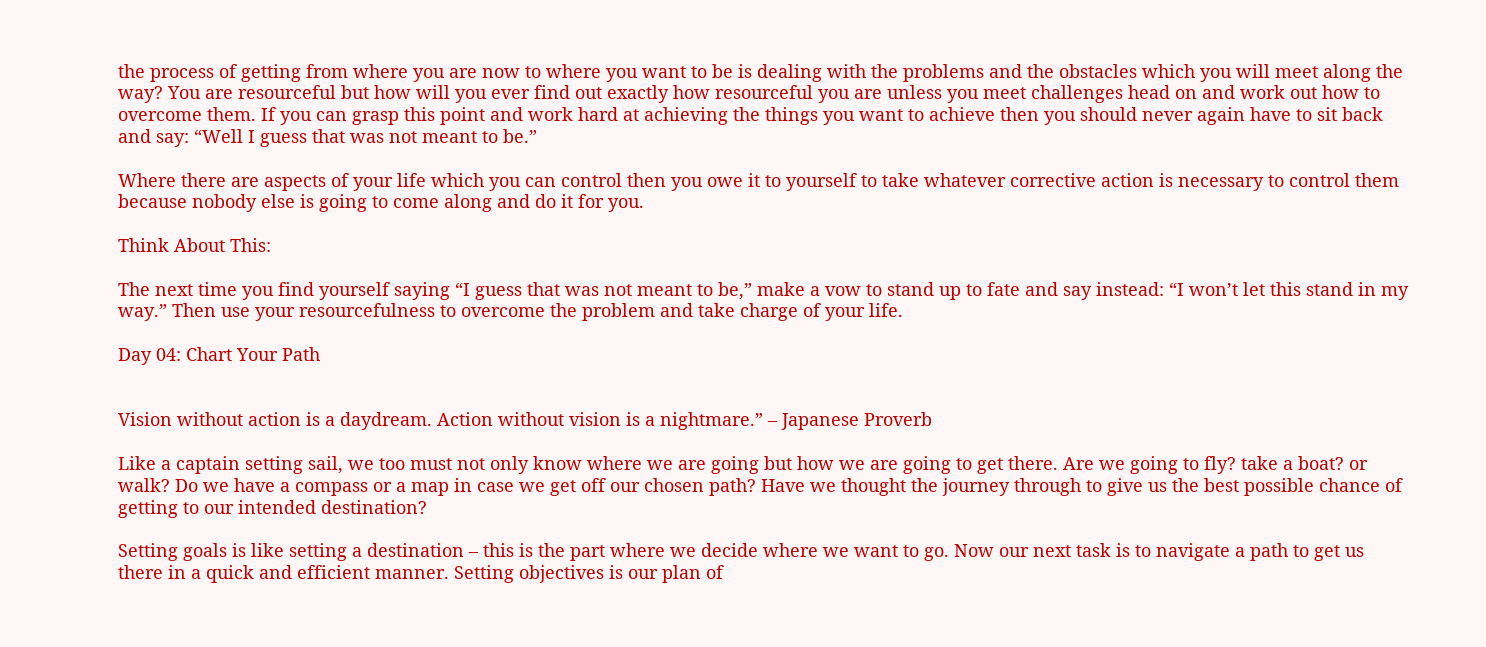the process of getting from where you are now to where you want to be is dealing with the problems and the obstacles which you will meet along the way? You are resourceful but how will you ever find out exactly how resourceful you are unless you meet challenges head on and work out how to overcome them. If you can grasp this point and work hard at achieving the things you want to achieve then you should never again have to sit back and say: “Well I guess that was not meant to be.”

Where there are aspects of your life which you can control then you owe it to yourself to take whatever corrective action is necessary to control them because nobody else is going to come along and do it for you.

Think About This:

The next time you find yourself saying “I guess that was not meant to be,” make a vow to stand up to fate and say instead: “I won’t let this stand in my way.” Then use your resourcefulness to overcome the problem and take charge of your life.

Day 04: Chart Your Path


Vision without action is a daydream. Action without vision is a nightmare.” – Japanese Proverb

Like a captain setting sail, we too must not only know where we are going but how we are going to get there. Are we going to fly? take a boat? or walk? Do we have a compass or a map in case we get off our chosen path? Have we thought the journey through to give us the best possible chance of getting to our intended destination?

Setting goals is like setting a destination – this is the part where we decide where we want to go. Now our next task is to navigate a path to get us there in a quick and efficient manner. Setting objectives is our plan of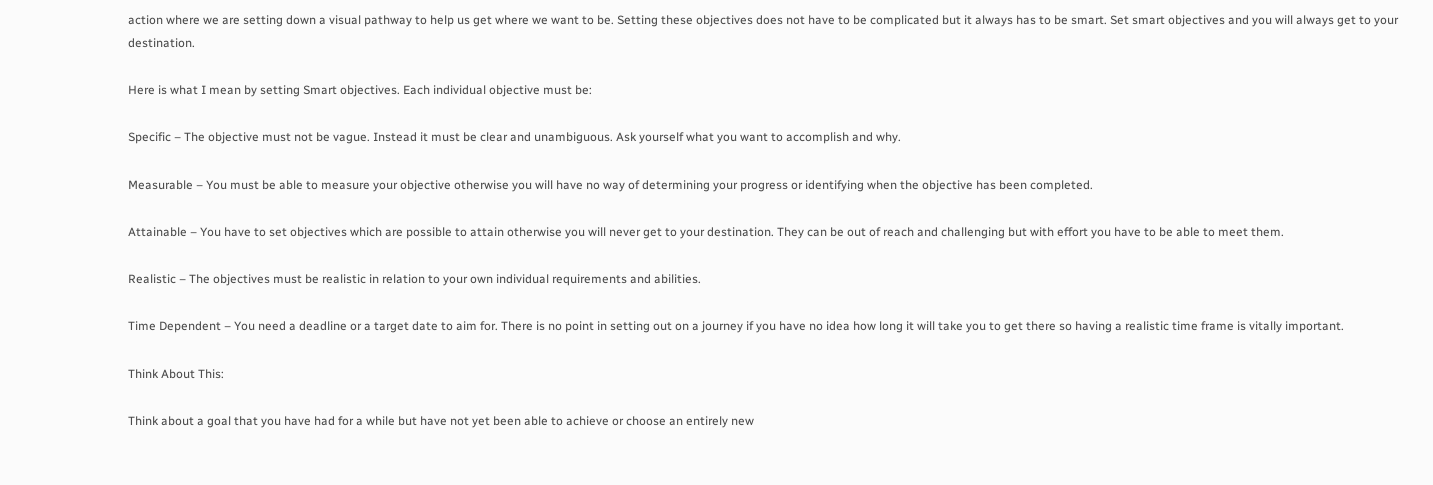action where we are setting down a visual pathway to help us get where we want to be. Setting these objectives does not have to be complicated but it always has to be smart. Set smart objectives and you will always get to your destination.

Here is what I mean by setting Smart objectives. Each individual objective must be:

Specific – The objective must not be vague. Instead it must be clear and unambiguous. Ask yourself what you want to accomplish and why.

Measurable – You must be able to measure your objective otherwise you will have no way of determining your progress or identifying when the objective has been completed.

Attainable – You have to set objectives which are possible to attain otherwise you will never get to your destination. They can be out of reach and challenging but with effort you have to be able to meet them.

Realistic – The objectives must be realistic in relation to your own individual requirements and abilities.

Time Dependent – You need a deadline or a target date to aim for. There is no point in setting out on a journey if you have no idea how long it will take you to get there so having a realistic time frame is vitally important.

Think About This:

Think about a goal that you have had for a while but have not yet been able to achieve or choose an entirely new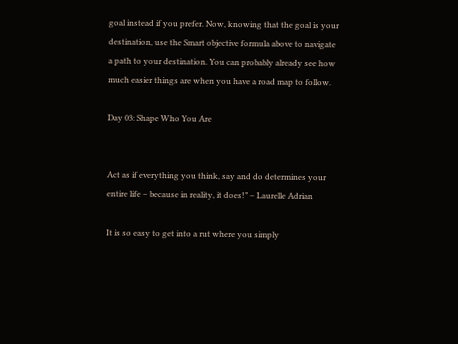goal instead if you prefer. Now, knowing that the goal is your destination, use the Smart objective formula above to navigate a path to your destination. You can probably already see how much easier things are when you have a road map to follow.

Day 03: Shape Who You Are


Act as if everything you think, say and do determines your entire life – because in reality, it does!” – Laurelle Adrian

It is so easy to get into a rut where you simply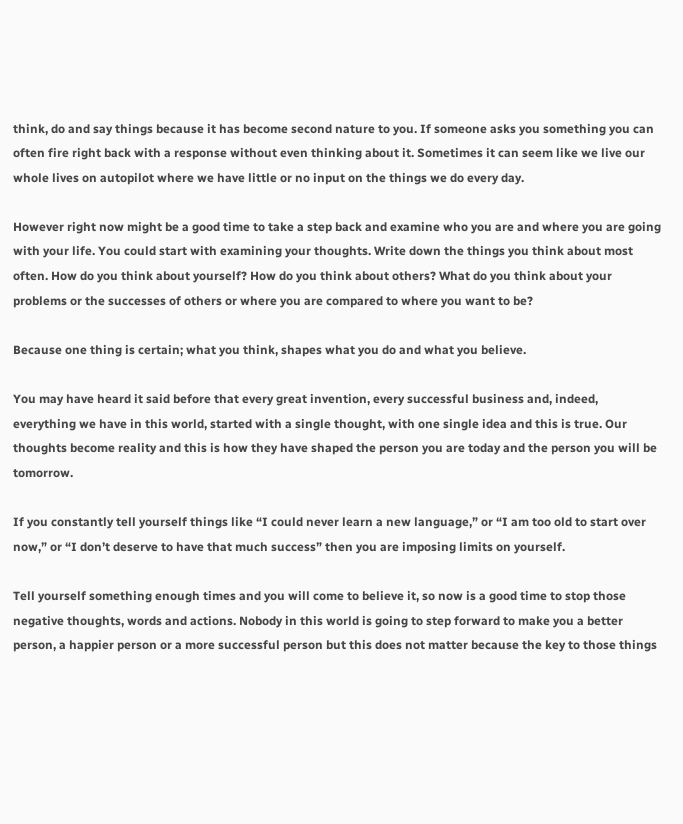think, do and say things because it has become second nature to you. If someone asks you something you can often fire right back with a response without even thinking about it. Sometimes it can seem like we live our whole lives on autopilot where we have little or no input on the things we do every day.

However right now might be a good time to take a step back and examine who you are and where you are going with your life. You could start with examining your thoughts. Write down the things you think about most often. How do you think about yourself? How do you think about others? What do you think about your problems or the successes of others or where you are compared to where you want to be?

Because one thing is certain; what you think, shapes what you do and what you believe.

You may have heard it said before that every great invention, every successful business and, indeed, everything we have in this world, started with a single thought, with one single idea and this is true. Our thoughts become reality and this is how they have shaped the person you are today and the person you will be tomorrow.

If you constantly tell yourself things like “I could never learn a new language,” or “I am too old to start over now,” or “I don’t deserve to have that much success” then you are imposing limits on yourself.

Tell yourself something enough times and you will come to believe it, so now is a good time to stop those negative thoughts, words and actions. Nobody in this world is going to step forward to make you a better person, a happier person or a more successful person but this does not matter because the key to those things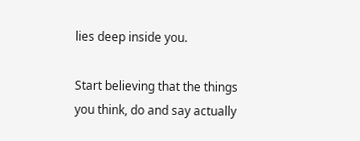lies deep inside you.

Start believing that the things you think, do and say actually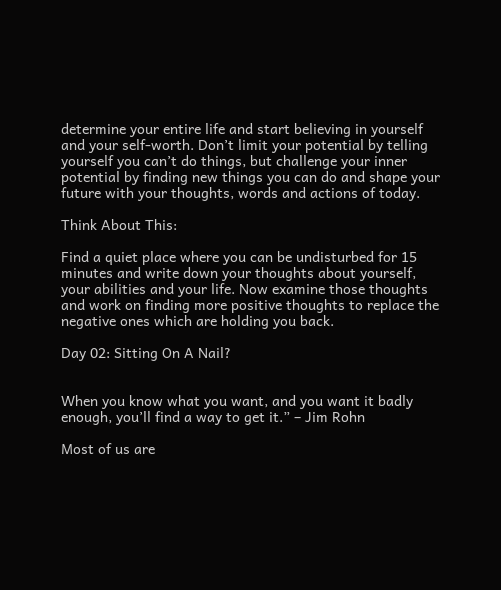determine your entire life and start believing in yourself and your self-worth. Don’t limit your potential by telling yourself you can’t do things, but challenge your inner potential by finding new things you can do and shape your future with your thoughts, words and actions of today.

Think About This:

Find a quiet place where you can be undisturbed for 15 minutes and write down your thoughts about yourself, your abilities and your life. Now examine those thoughts and work on finding more positive thoughts to replace the negative ones which are holding you back.

Day 02: Sitting On A Nail?


When you know what you want, and you want it badly enough, you’ll find a way to get it.” – Jim Rohn

Most of us are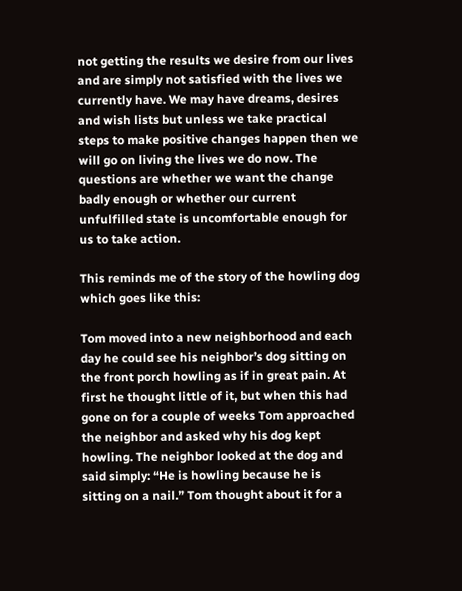not getting the results we desire from our lives and are simply not satisfied with the lives we currently have. We may have dreams, desires and wish lists but unless we take practical steps to make positive changes happen then we will go on living the lives we do now. The questions are whether we want the change badly enough or whether our current unfulfilled state is uncomfortable enough for us to take action.

This reminds me of the story of the howling dog which goes like this:

Tom moved into a new neighborhood and each day he could see his neighbor’s dog sitting on the front porch howling as if in great pain. At first he thought little of it, but when this had gone on for a couple of weeks Tom approached the neighbor and asked why his dog kept howling. The neighbor looked at the dog and said simply: “He is howling because he is sitting on a nail.” Tom thought about it for a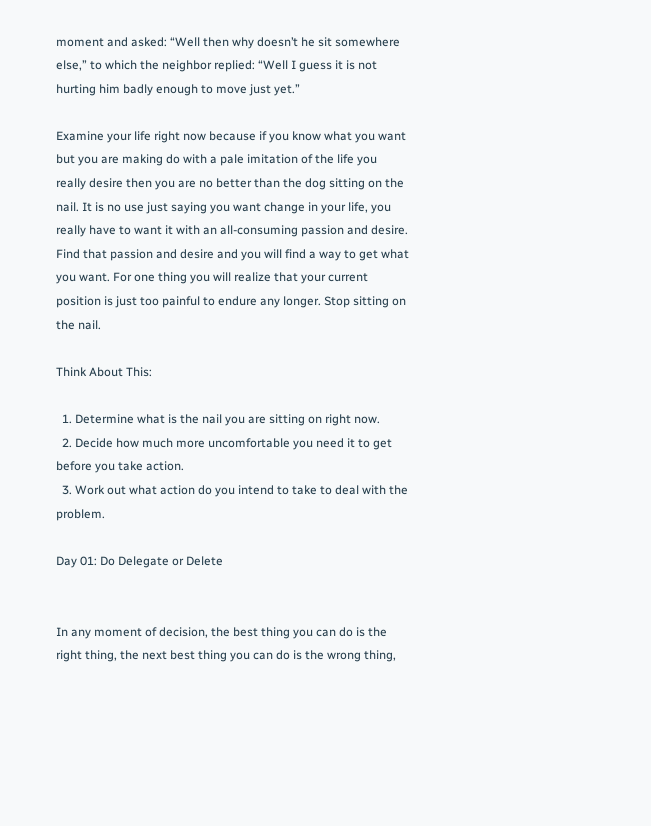moment and asked: “Well then why doesn’t he sit somewhere else,” to which the neighbor replied: “Well I guess it is not hurting him badly enough to move just yet.”

Examine your life right now because if you know what you want but you are making do with a pale imitation of the life you really desire then you are no better than the dog sitting on the nail. It is no use just saying you want change in your life, you really have to want it with an all-consuming passion and desire. Find that passion and desire and you will find a way to get what you want. For one thing you will realize that your current position is just too painful to endure any longer. Stop sitting on the nail.

Think About This:

  1. Determine what is the nail you are sitting on right now.
  2. Decide how much more uncomfortable you need it to get before you take action.
  3. Work out what action do you intend to take to deal with the problem.

Day 01: Do Delegate or Delete


In any moment of decision, the best thing you can do is the right thing, the next best thing you can do is the wrong thing,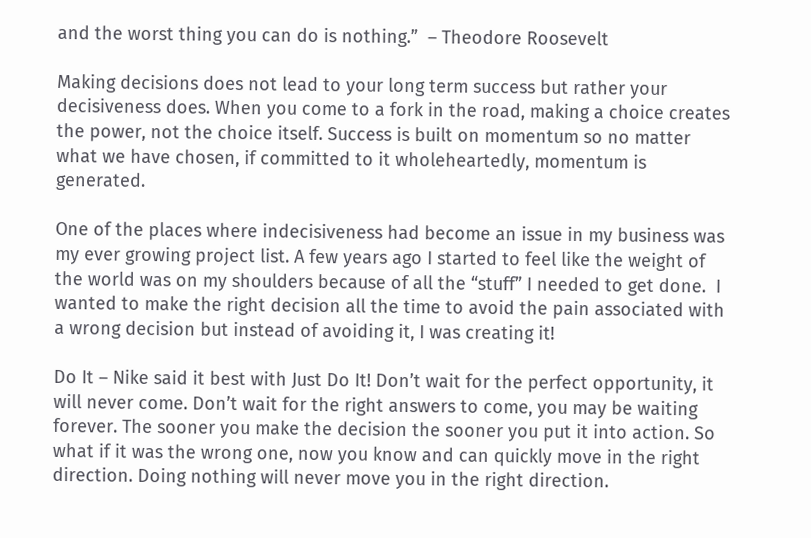and the worst thing you can do is nothing.”  – Theodore Roosevelt

Making decisions does not lead to your long term success but rather your decisiveness does. When you come to a fork in the road, making a choice creates the power, not the choice itself. Success is built on momentum so no matter what we have chosen, if committed to it wholeheartedly, momentum is generated.

One of the places where indecisiveness had become an issue in my business was my ever growing project list. A few years ago I started to feel like the weight of the world was on my shoulders because of all the “stuff” I needed to get done.  I wanted to make the right decision all the time to avoid the pain associated with a wrong decision but instead of avoiding it, I was creating it!

Do It – Nike said it best with Just Do It! Don’t wait for the perfect opportunity, it will never come. Don’t wait for the right answers to come, you may be waiting forever. The sooner you make the decision the sooner you put it into action. So what if it was the wrong one, now you know and can quickly move in the right direction. Doing nothing will never move you in the right direction.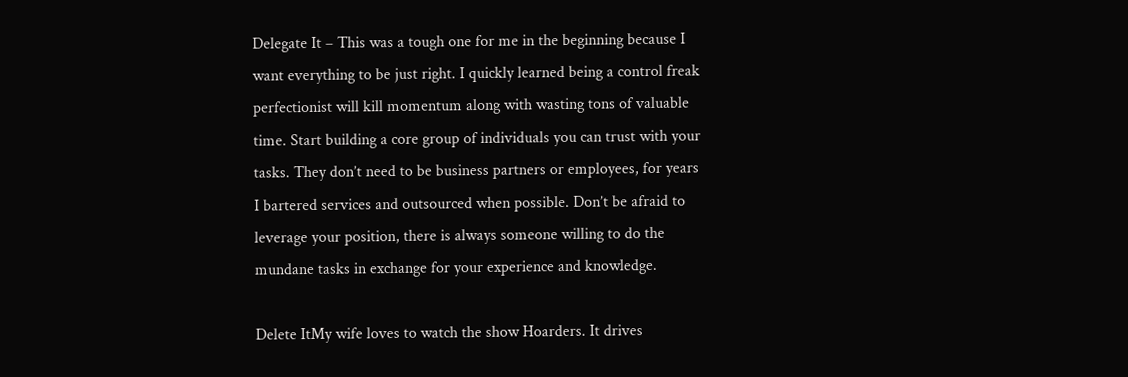Delegate It – This was a tough one for me in the beginning because I want everything to be just right. I quickly learned being a control freak perfectionist will kill momentum along with wasting tons of valuable time. Start building a core group of individuals you can trust with your tasks. They don’t need to be business partners or employees, for years I bartered services and outsourced when possible. Don’t be afraid to leverage your position, there is always someone willing to do the mundane tasks in exchange for your experience and knowledge.

Delete ItMy wife loves to watch the show Hoarders. It drives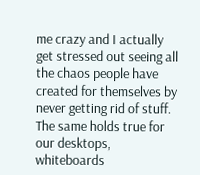me crazy and I actually get stressed out seeing all the chaos people have created for themselves by never getting rid of stuff. The same holds true for our desktops, whiteboards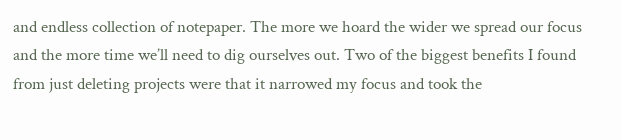and endless collection of notepaper. The more we hoard the wider we spread our focus and the more time we’ll need to dig ourselves out. Two of the biggest benefits I found from just deleting projects were that it narrowed my focus and took the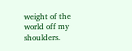weight of the world off my shoulders.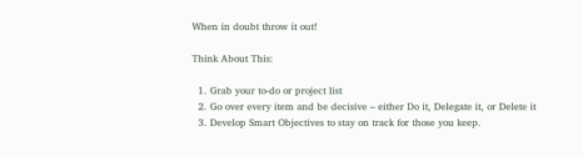When in doubt throw it out!

Think About This:

  1. Grab your to-do or project list
  2. Go over every item and be decisive – either Do it, Delegate it, or Delete it
  3. Develop Smart Objectives to stay on track for those you keep.